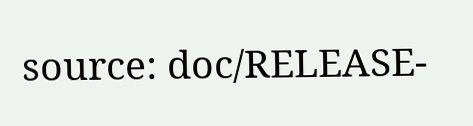source: doc/RELEASE-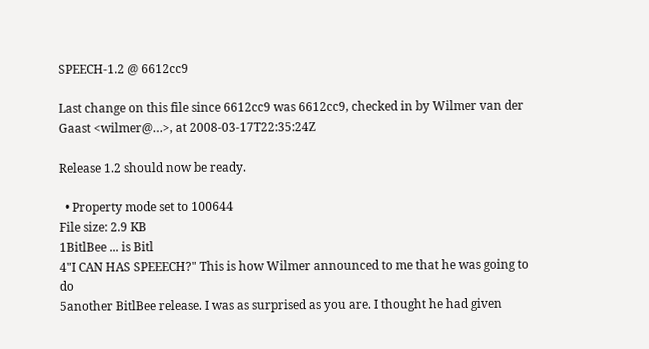SPEECH-1.2 @ 6612cc9

Last change on this file since 6612cc9 was 6612cc9, checked in by Wilmer van der Gaast <wilmer@…>, at 2008-03-17T22:35:24Z

Release 1.2 should now be ready.

  • Property mode set to 100644
File size: 2.9 KB
1BitlBee ... is Bitl
4"I CAN HAS SPEEECH?" This is how Wilmer announced to me that he was going to do
5another BitlBee release. I was as surprised as you are. I thought he had given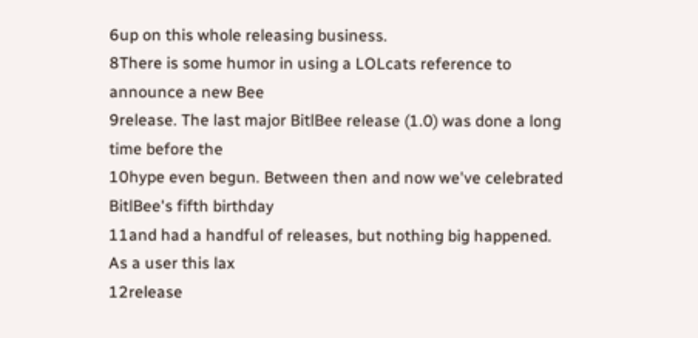6up on this whole releasing business.
8There is some humor in using a LOLcats reference to announce a new Bee
9release. The last major BitlBee release (1.0) was done a long time before the
10hype even begun. Between then and now we've celebrated BitlBee's fifth birthday
11and had a handful of releases, but nothing big happened. As a user this lax
12release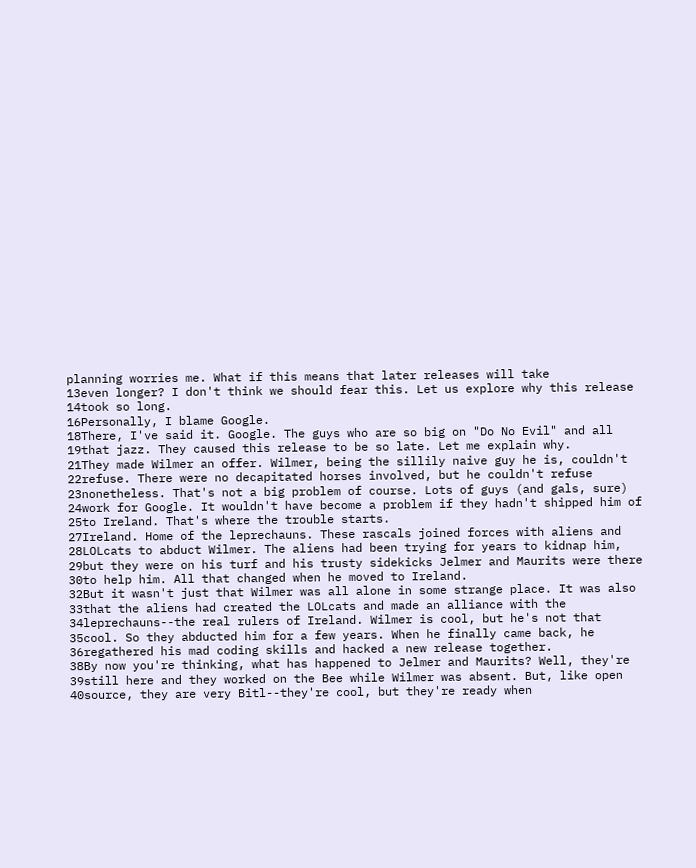planning worries me. What if this means that later releases will take
13even longer? I don't think we should fear this. Let us explore why this release
14took so long.
16Personally, I blame Google.
18There, I've said it. Google. The guys who are so big on "Do No Evil" and all
19that jazz. They caused this release to be so late. Let me explain why.
21They made Wilmer an offer. Wilmer, being the sillily naive guy he is, couldn't
22refuse. There were no decapitated horses involved, but he couldn't refuse
23nonetheless. That's not a big problem of course. Lots of guys (and gals, sure)
24work for Google. It wouldn't have become a problem if they hadn't shipped him of
25to Ireland. That's where the trouble starts.
27Ireland. Home of the leprechauns. These rascals joined forces with aliens and
28LOLcats to abduct Wilmer. The aliens had been trying for years to kidnap him,
29but they were on his turf and his trusty sidekicks Jelmer and Maurits were there
30to help him. All that changed when he moved to Ireland.
32But it wasn't just that Wilmer was all alone in some strange place. It was also
33that the aliens had created the LOLcats and made an alliance with the
34leprechauns--the real rulers of Ireland. Wilmer is cool, but he's not that
35cool. So they abducted him for a few years. When he finally came back, he
36regathered his mad coding skills and hacked a new release together.
38By now you're thinking, what has happened to Jelmer and Maurits? Well, they're
39still here and they worked on the Bee while Wilmer was absent. But, like open
40source, they are very Bitl--they're cool, but they're ready when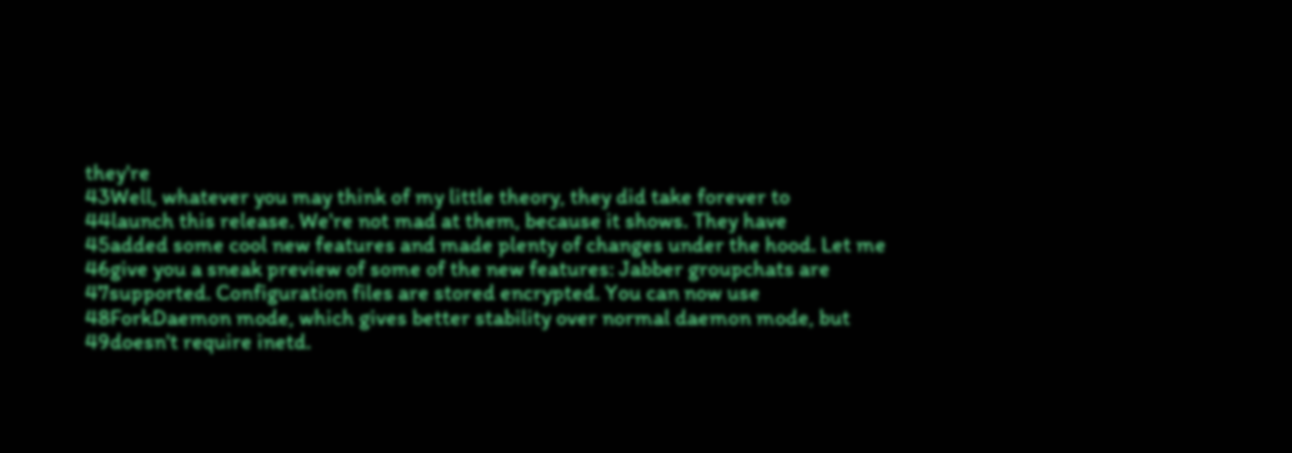they're
43Well, whatever you may think of my little theory, they did take forever to
44launch this release. We're not mad at them, because it shows. They have
45added some cool new features and made plenty of changes under the hood. Let me
46give you a sneak preview of some of the new features: Jabber groupchats are
47supported. Configuration files are stored encrypted. You can now use
48ForkDaemon mode, which gives better stability over normal daemon mode, but
49doesn't require inetd.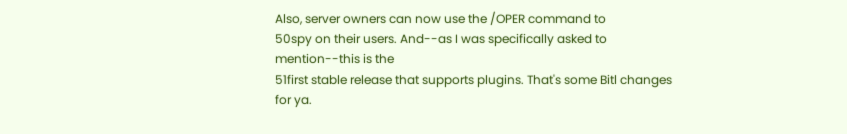Also, server owners can now use the /OPER command to
50spy on their users. And--as I was specifically asked to mention--this is the
51first stable release that supports plugins. That's some Bitl changes for ya.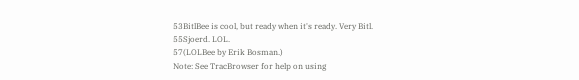53BitlBee is cool, but ready when it's ready. Very Bitl.
55Sjoerd. LOL.
57(LOLBee by Erik Bosman.)
Note: See TracBrowser for help on using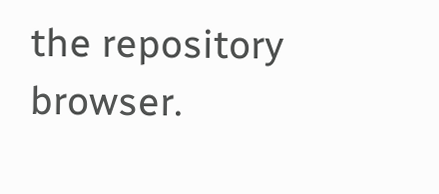the repository browser.